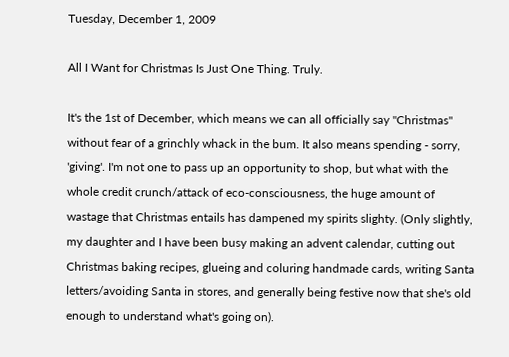Tuesday, December 1, 2009

All I Want for Christmas Is Just One Thing. Truly.

It's the 1st of December, which means we can all officially say "Christmas" without fear of a grinchly whack in the bum. It also means spending - sorry, 'giving'. I'm not one to pass up an opportunity to shop, but what with the whole credit crunch/attack of eco-consciousness, the huge amount of wastage that Christmas entails has dampened my spirits slighty. (Only slightly, my daughter and I have been busy making an advent calendar, cutting out Christmas baking recipes, glueing and coluring handmade cards, writing Santa letters/avoiding Santa in stores, and generally being festive now that she's old enough to understand what's going on).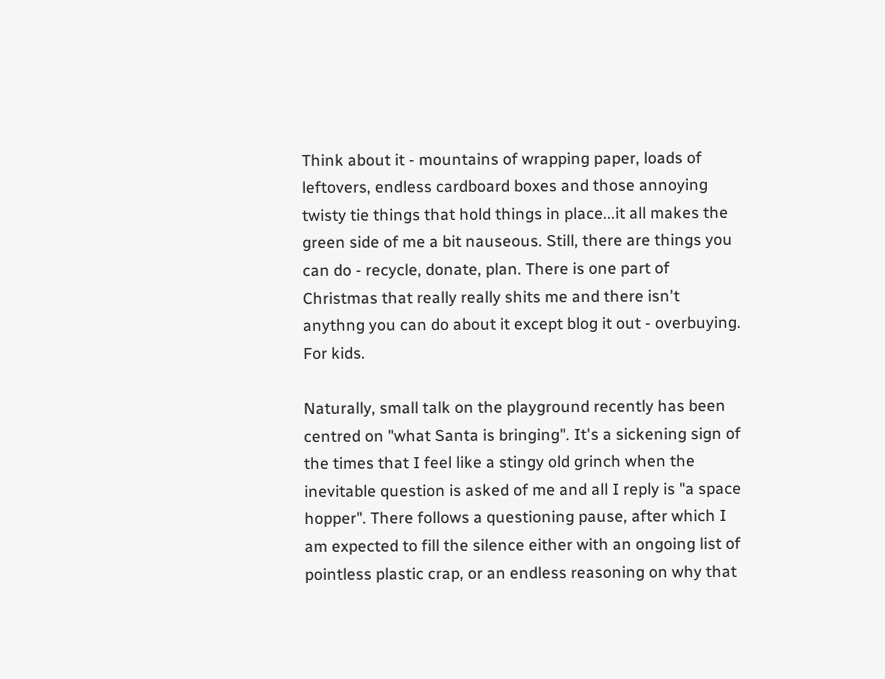Think about it - mountains of wrapping paper, loads of leftovers, endless cardboard boxes and those annoying twisty tie things that hold things in place...it all makes the green side of me a bit nauseous. Still, there are things you can do - recycle, donate, plan. There is one part of Christmas that really really shits me and there isn't anythng you can do about it except blog it out - overbuying. For kids.

Naturally, small talk on the playground recently has been centred on "what Santa is bringing". It's a sickening sign of the times that I feel like a stingy old grinch when the inevitable question is asked of me and all I reply is "a space hopper". There follows a questioning pause, after which I am expected to fill the silence either with an ongoing list of pointless plastic crap, or an endless reasoning on why that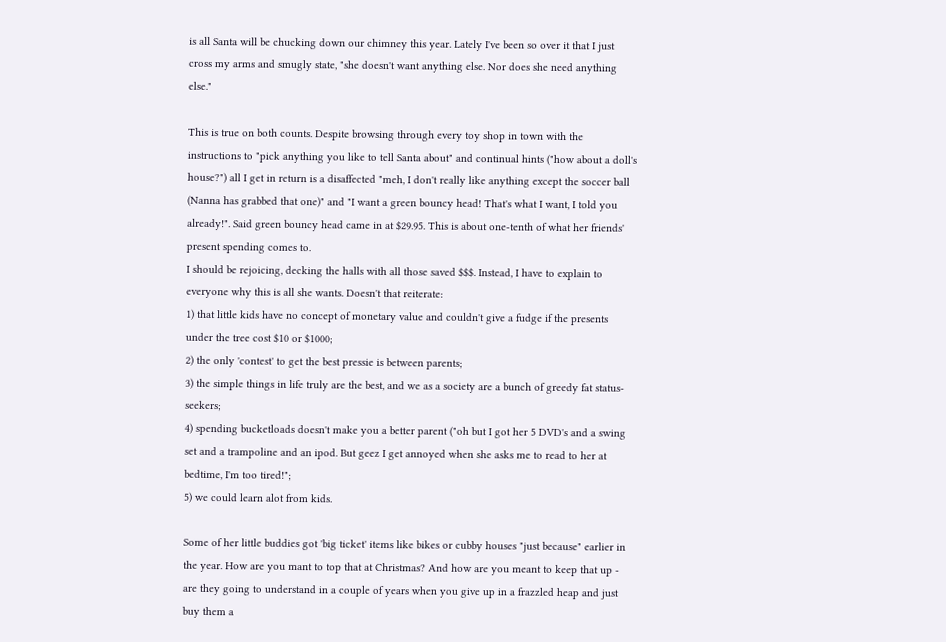is all Santa will be chucking down our chimney this year. Lately I've been so over it that I just cross my arms and smugly state, "she doesn't want anything else. Nor does she need anything else."

This is true on both counts. Despite browsing through every toy shop in town with the instructions to "pick anything you like to tell Santa about" and continual hints ("how about a doll's house?") all I get in return is a disaffected "meh, I don't really like anything except the soccer ball (Nanna has grabbed that one)" and "I want a green bouncy head! That's what I want, I told you already!". Said green bouncy head came in at $29.95. This is about one-tenth of what her friends' present spending comes to.
I should be rejoicing, decking the halls with all those saved $$$. Instead, I have to explain to everyone why this is all she wants. Doesn't that reiterate:
1) that little kids have no concept of monetary value and couldn't give a fudge if the presents under the tree cost $10 or $1000;
2) the only 'contest' to get the best pressie is between parents;
3) the simple things in life truly are the best, and we as a society are a bunch of greedy fat status-seekers;
4) spending bucketloads doesn't make you a better parent ("oh but I got her 5 DVD's and a swing set and a trampoline and an ipod. But geez I get annoyed when she asks me to read to her at bedtime, I'm too tired!";
5) we could learn alot from kids.

Some of her little buddies got 'big ticket' items like bikes or cubby houses "just because" earlier in the year. How are you mant to top that at Christmas? And how are you meant to keep that up - are they going to understand in a couple of years when you give up in a frazzled heap and just buy them a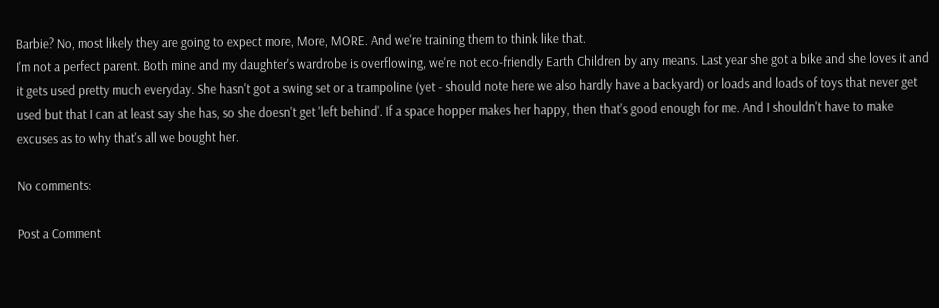Barbie? No, most likely they are going to expect more, More, MORE. And we're training them to think like that.
I'm not a perfect parent. Both mine and my daughter's wardrobe is overflowing, we're not eco-friendly Earth Children by any means. Last year she got a bike and she loves it and it gets used pretty much everyday. She hasn't got a swing set or a trampoline (yet - should note here we also hardly have a backyard) or loads and loads of toys that never get used but that I can at least say she has, so she doesn't get 'left behind'. If a space hopper makes her happy, then that's good enough for me. And I shouldn't have to make excuses as to why that's all we bought her.

No comments:

Post a Comment